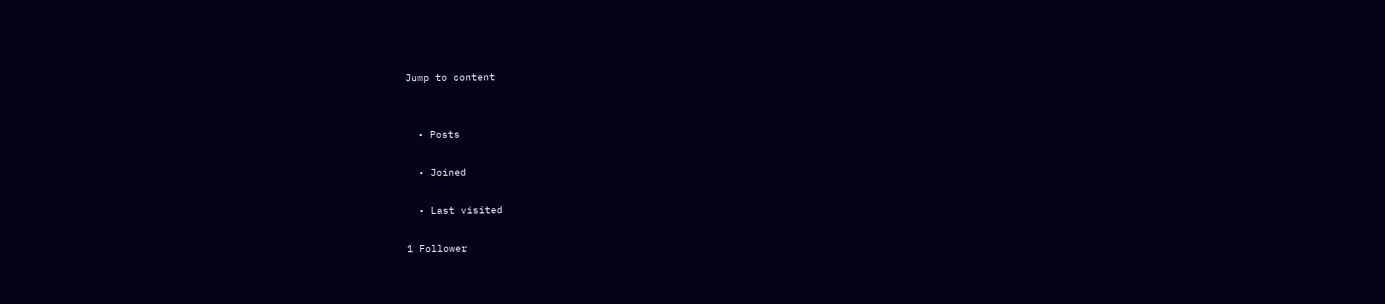Jump to content


  • Posts

  • Joined

  • Last visited

1 Follower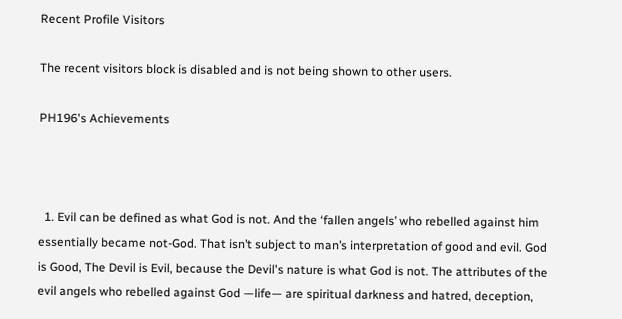Recent Profile Visitors

The recent visitors block is disabled and is not being shown to other users.

PH196's Achievements



  1. Evil can be defined as what God is not. And the ‘fallen angels’ who rebelled against him essentially became not-God. That isn’t subject to man’s interpretation of good and evil. God is Good, The Devil is Evil, because the Devil's nature is what God is not. The attributes of the evil angels who rebelled against God —life— are spiritual darkness and hatred, deception,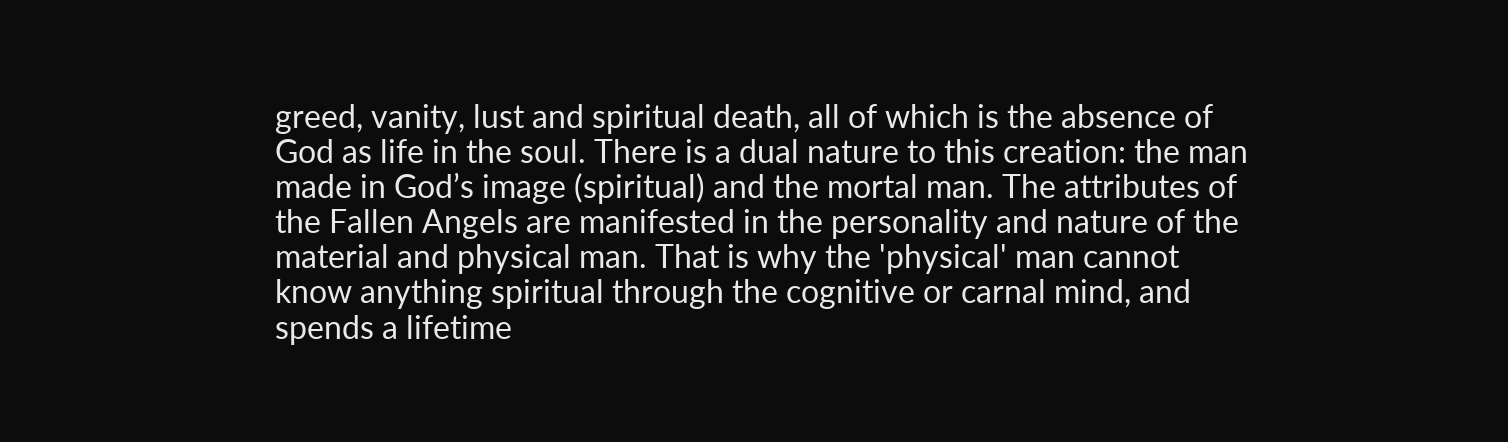greed, vanity, lust and spiritual death, all of which is the absence of God as life in the soul. There is a dual nature to this creation: the man made in God’s image (spiritual) and the mortal man. The attributes of the Fallen Angels are manifested in the personality and nature of the material and physical man. That is why the 'physical' man cannot know anything spiritual through the cognitive or carnal mind, and spends a lifetime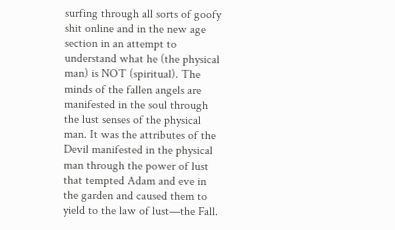surfing through all sorts of goofy shit online and in the new age section in an attempt to understand what he (the physical man) is NOT (spiritual). The minds of the fallen angels are manifested in the soul through the lust senses of the physical man. It was the attributes of the Devil manifested in the physical man through the power of lust that tempted Adam and eve in the garden and caused them to yield to the law of lust—the Fall.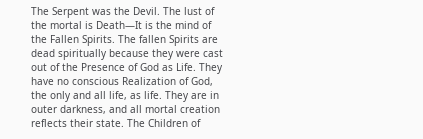The Serpent was the Devil. The lust of the mortal is Death—It is the mind of the Fallen Spirits. The fallen Spirits are dead spiritually because they were cast out of the Presence of God as Life. They have no conscious Realization of God, the only and all life, as life. They are in outer darkness, and all mortal creation reflects their state. The Children of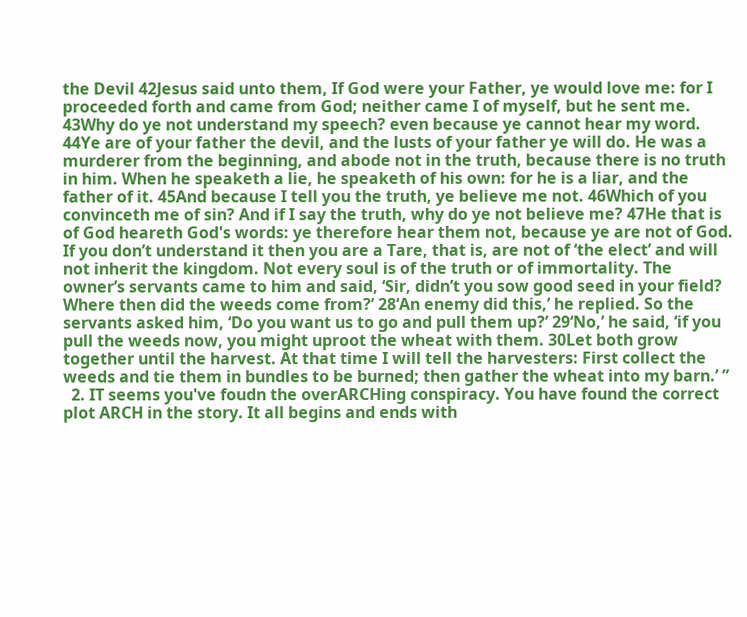the Devil 42Jesus said unto them, If God were your Father, ye would love me: for I proceeded forth and came from God; neither came I of myself, but he sent me. 43Why do ye not understand my speech? even because ye cannot hear my word. 44Ye are of your father the devil, and the lusts of your father ye will do. He was a murderer from the beginning, and abode not in the truth, because there is no truth in him. When he speaketh a lie, he speaketh of his own: for he is a liar, and the father of it. 45And because I tell you the truth, ye believe me not. 46Which of you convinceth me of sin? And if I say the truth, why do ye not believe me? 47He that is of God heareth God's words: ye therefore hear them not, because ye are not of God. If you don’t understand it then you are a Tare, that is, are not of ‘the elect’ and will not inherit the kingdom. Not every soul is of the truth or of immortality. The owner’s servants came to him and said, ‘Sir, didn’t you sow good seed in your field? Where then did the weeds come from?’ 28‘An enemy did this,’ he replied. So the servants asked him, ‘Do you want us to go and pull them up?’ 29‘No,’ he said, ‘if you pull the weeds now, you might uproot the wheat with them. 30Let both grow together until the harvest. At that time I will tell the harvesters: First collect the weeds and tie them in bundles to be burned; then gather the wheat into my barn.’ ”
  2. IT seems you've foudn the overARCHing conspiracy. You have found the correct plot ARCH in the story. It all begins and ends with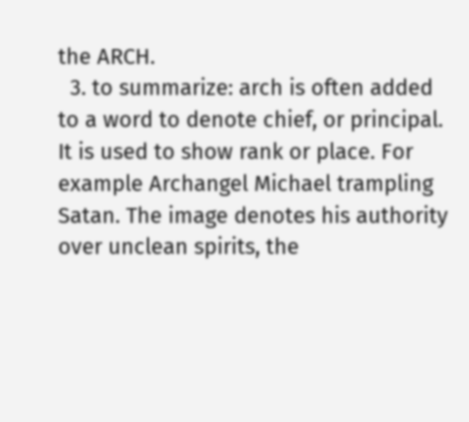the ARCH.
  3. to summarize: arch is often added to a word to denote chief, or principal. It is used to show rank or place. For example Archangel Michael trampling Satan. The image denotes his authority over unclean spirits, the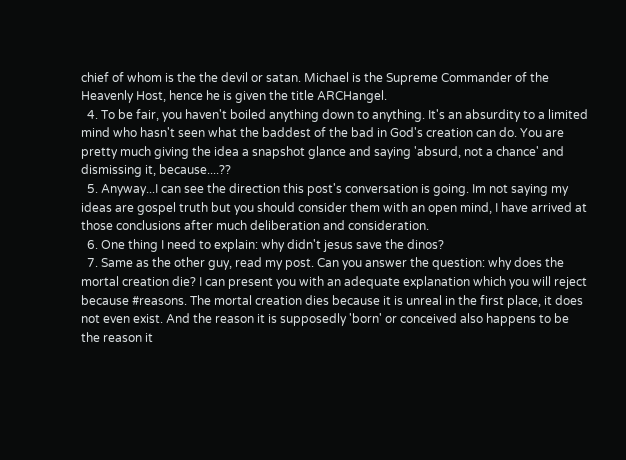chief of whom is the the devil or satan. Michael is the Supreme Commander of the Heavenly Host, hence he is given the title ARCHangel.
  4. To be fair, you haven't boiled anything down to anything. It's an absurdity to a limited mind who hasn't seen what the baddest of the bad in God's creation can do. You are pretty much giving the idea a snapshot glance and saying 'absurd, not a chance' and dismissing it, because....??
  5. Anyway...I can see the direction this post's conversation is going. Im not saying my ideas are gospel truth but you should consider them with an open mind, I have arrived at those conclusions after much deliberation and consideration.
  6. One thing I need to explain: why didn't jesus save the dinos?
  7. Same as the other guy, read my post. Can you answer the question: why does the mortal creation die? I can present you with an adequate explanation which you will reject because #reasons. The mortal creation dies because it is unreal in the first place, it does not even exist. And the reason it is supposedly 'born' or conceived also happens to be the reason it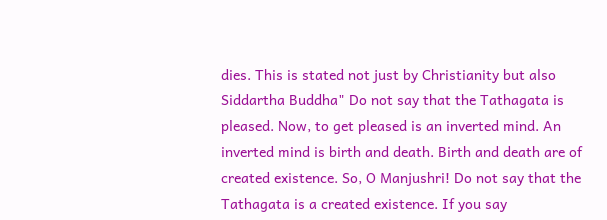dies. This is stated not just by Christianity but also Siddartha Buddha" Do not say that the Tathagata is pleased. Now, to get pleased is an inverted mind. An inverted mind is birth and death. Birth and death are of created existence. So, O Manjushri! Do not say that the Tathagata is a created existence. If you say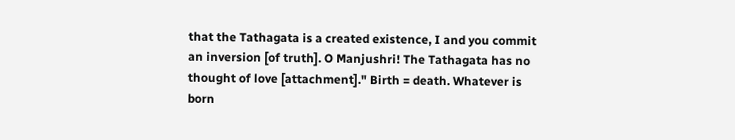that the Tathagata is a created existence, I and you commit an inversion [of truth]. O Manjushri! The Tathagata has no thought of love [attachment]." Birth = death. Whatever is born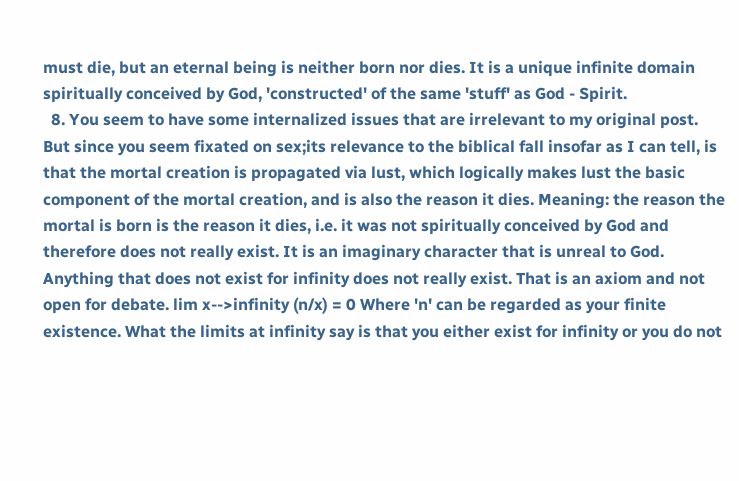must die, but an eternal being is neither born nor dies. It is a unique infinite domain spiritually conceived by God, 'constructed' of the same 'stuff' as God - Spirit.
  8. You seem to have some internalized issues that are irrelevant to my original post. But since you seem fixated on sex;its relevance to the biblical fall insofar as I can tell, is that the mortal creation is propagated via lust, which logically makes lust the basic component of the mortal creation, and is also the reason it dies. Meaning: the reason the mortal is born is the reason it dies, i.e. it was not spiritually conceived by God and therefore does not really exist. It is an imaginary character that is unreal to God. Anything that does not exist for infinity does not really exist. That is an axiom and not open for debate. lim x-->infinity (n/x) = 0 Where 'n' can be regarded as your finite existence. What the limits at infinity say is that you either exist for infinity or you do not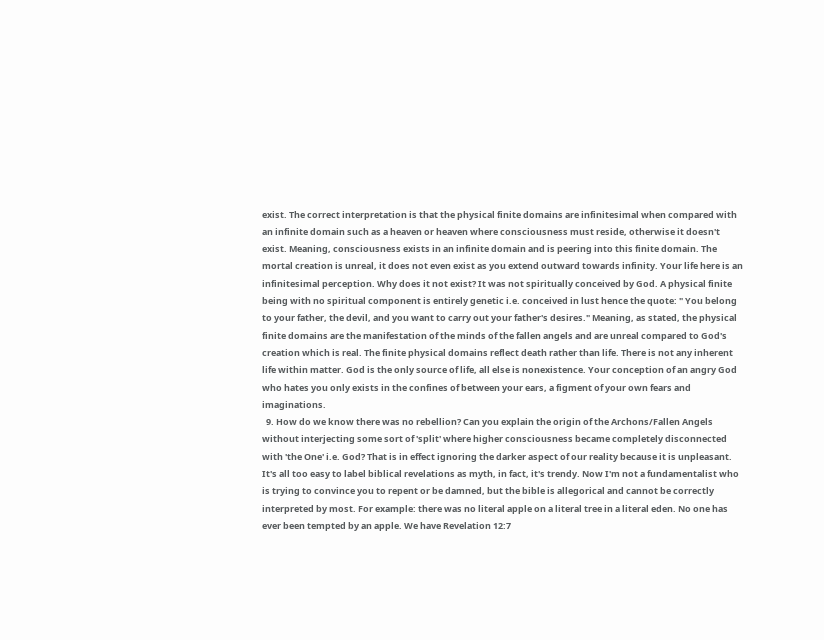exist. The correct interpretation is that the physical finite domains are infinitesimal when compared with an infinite domain such as a heaven or heaven where consciousness must reside, otherwise it doesn't exist. Meaning, consciousness exists in an infinite domain and is peering into this finite domain. The mortal creation is unreal, it does not even exist as you extend outward towards infinity. Your life here is an infinitesimal perception. Why does it not exist? It was not spiritually conceived by God. A physical finite being with no spiritual component is entirely genetic i.e. conceived in lust hence the quote: " You belong to your father, the devil, and you want to carry out your father's desires." Meaning, as stated, the physical finite domains are the manifestation of the minds of the fallen angels and are unreal compared to God's creation which is real. The finite physical domains reflect death rather than life. There is not any inherent life within matter. God is the only source of life, all else is nonexistence. Your conception of an angry God who hates you only exists in the confines of between your ears, a figment of your own fears and imaginations.
  9. How do we know there was no rebellion? Can you explain the origin of the Archons/Fallen Angels without interjecting some sort of 'split' where higher consciousness became completely disconnected with 'the One' i.e. God? That is in effect ignoring the darker aspect of our reality because it is unpleasant. It's all too easy to label biblical revelations as myth, in fact, it's trendy. Now I'm not a fundamentalist who is trying to convince you to repent or be damned, but the bible is allegorical and cannot be correctly interpreted by most. For example: there was no literal apple on a literal tree in a literal eden. No one has ever been tempted by an apple. We have Revelation 12:7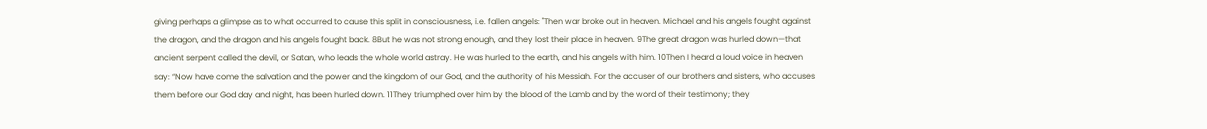giving perhaps a glimpse as to what occurred to cause this split in consciousness, i.e. fallen angels: "Then war broke out in heaven. Michael and his angels fought against the dragon, and the dragon and his angels fought back. 8But he was not strong enough, and they lost their place in heaven. 9The great dragon was hurled down—that ancient serpent called the devil, or Satan, who leads the whole world astray. He was hurled to the earth, and his angels with him. 10Then I heard a loud voice in heaven say: “Now have come the salvation and the power and the kingdom of our God, and the authority of his Messiah. For the accuser of our brothers and sisters, who accuses them before our God day and night, has been hurled down. 11They triumphed over him by the blood of the Lamb and by the word of their testimony; they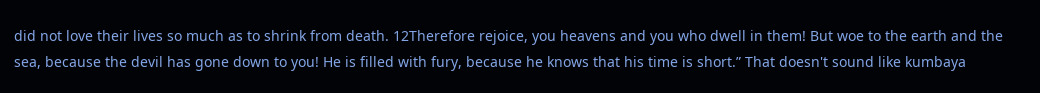did not love their lives so much as to shrink from death. 12Therefore rejoice, you heavens and you who dwell in them! But woe to the earth and the sea, because the devil has gone down to you! He is filled with fury, because he knows that his time is short.” That doesn't sound like kumbaya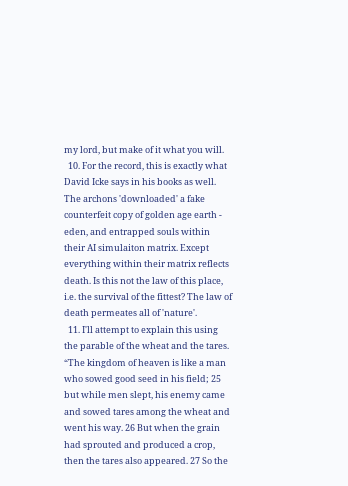my lord, but make of it what you will.
  10. For the record, this is exactly what David Icke says in his books as well. The archons 'downloaded' a fake counterfeit copy of golden age earth - eden, and entrapped souls within their AI simulaiton matrix. Except everything within their matrix reflects death. Is this not the law of this place, i.e. the survival of the fittest? The law of death permeates all of 'nature'.
  11. I'll attempt to explain this using the parable of the wheat and the tares. “The kingdom of heaven is like a man who sowed good seed in his field; 25 but while men slept, his enemy came and sowed tares among the wheat and went his way. 26 But when the grain had sprouted and produced a crop, then the tares also appeared. 27 So the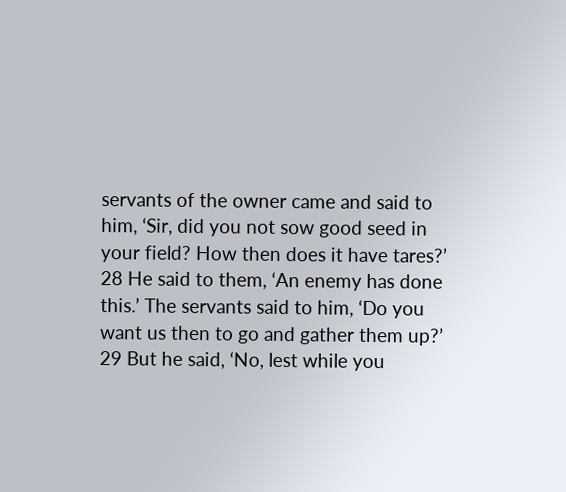servants of the owner came and said to him, ‘Sir, did you not sow good seed in your field? How then does it have tares?’ 28 He said to them, ‘An enemy has done this.’ The servants said to him, ‘Do you want us then to go and gather them up?’ 29 But he said, ‘No, lest while you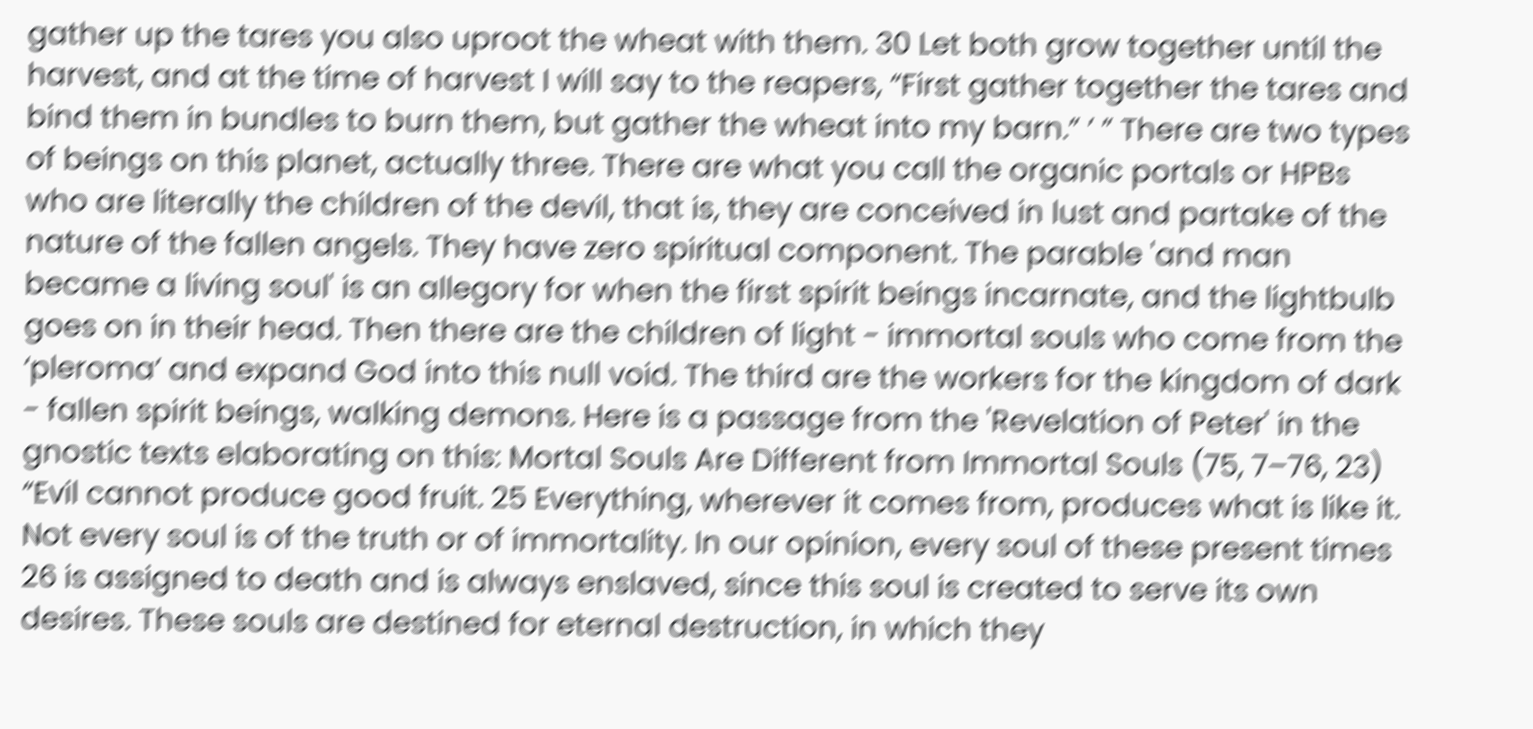gather up the tares you also uproot the wheat with them. 30 Let both grow together until the harvest, and at the time of harvest I will say to the reapers, “First gather together the tares and bind them in bundles to burn them, but gather the wheat into my barn.” ’ ” There are two types of beings on this planet, actually three. There are what you call the organic portals or HPBs who are literally the children of the devil, that is, they are conceived in lust and partake of the nature of the fallen angels. They have zero spiritual component. The parable 'and man became a living soul' is an allegory for when the first spirit beings incarnate, and the lightbulb goes on in their head. Then there are the children of light - immortal souls who come from the ‘pleroma’ and expand God into this null void. The third are the workers for the kingdom of dark - fallen spirit beings, walking demons. Here is a passage from the 'Revelation of Peter' in the gnostic texts elaborating on this: Mortal Souls Are Different from Immortal Souls (75, 7–76, 23) “Evil cannot produce good fruit. 25 Everything, wherever it comes from, produces what is like it. Not every soul is of the truth or of immortality. In our opinion, every soul of these present times 26 is assigned to death and is always enslaved, since this soul is created to serve its own desires. These souls are destined for eternal destruction, in which they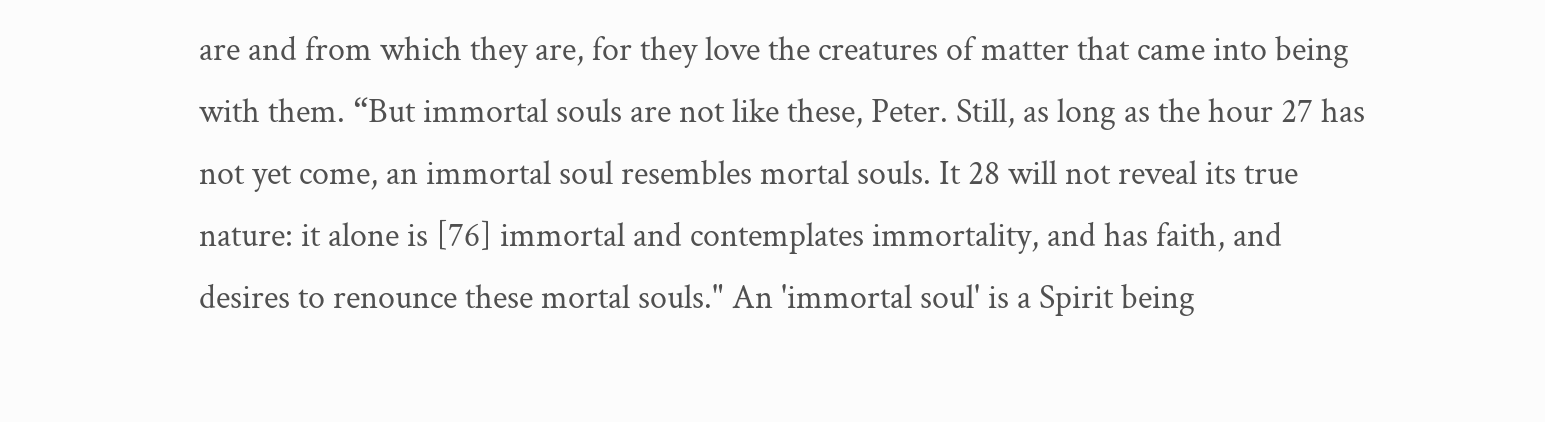are and from which they are, for they love the creatures of matter that came into being with them. “But immortal souls are not like these, Peter. Still, as long as the hour 27 has not yet come, an immortal soul resembles mortal souls. It 28 will not reveal its true nature: it alone is [76] immortal and contemplates immortality, and has faith, and desires to renounce these mortal souls." An 'immortal soul' is a Spirit being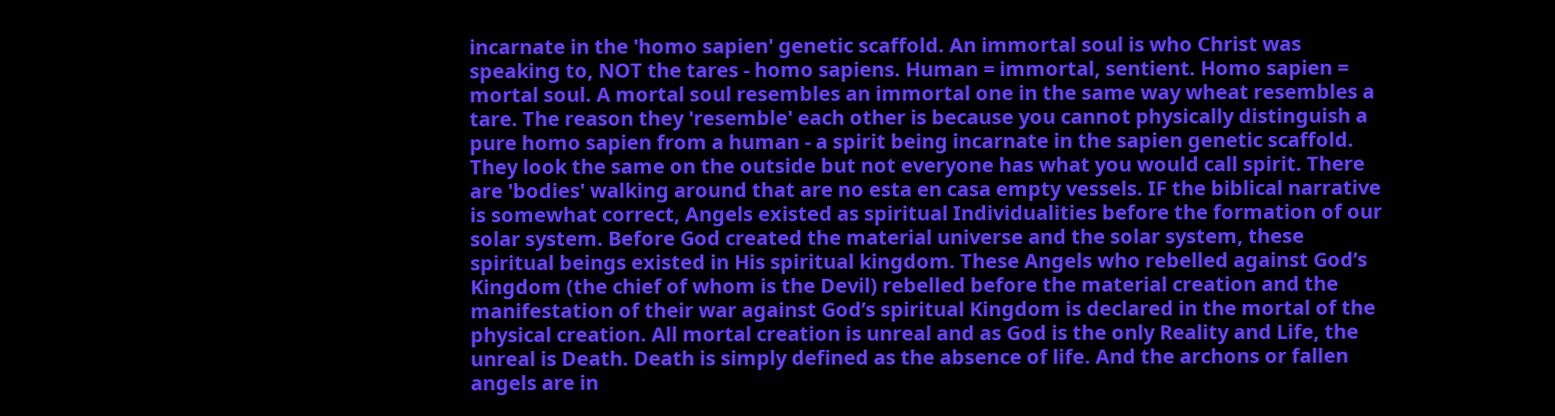incarnate in the 'homo sapien' genetic scaffold. An immortal soul is who Christ was speaking to, NOT the tares - homo sapiens. Human = immortal, sentient. Homo sapien = mortal soul. A mortal soul resembles an immortal one in the same way wheat resembles a tare. The reason they 'resemble' each other is because you cannot physically distinguish a pure homo sapien from a human - a spirit being incarnate in the sapien genetic scaffold. They look the same on the outside but not everyone has what you would call spirit. There are 'bodies' walking around that are no esta en casa empty vessels. IF the biblical narrative is somewhat correct, Angels existed as spiritual Individualities before the formation of our solar system. Before God created the material universe and the solar system, these spiritual beings existed in His spiritual kingdom. These Angels who rebelled against God’s Kingdom (the chief of whom is the Devil) rebelled before the material creation and the manifestation of their war against God’s spiritual Kingdom is declared in the mortal of the physical creation. All mortal creation is unreal and as God is the only Reality and Life, the unreal is Death. Death is simply defined as the absence of life. And the archons or fallen angels are in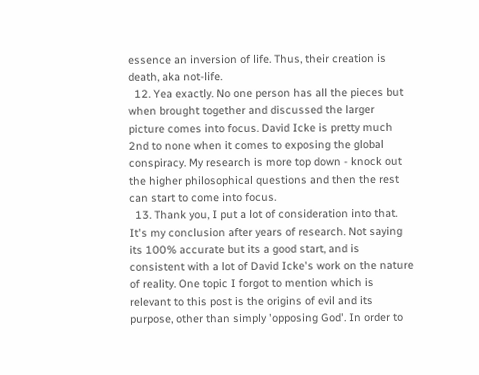essence an inversion of life. Thus, their creation is death, aka not-life.
  12. Yea exactly. No one person has all the pieces but when brought together and discussed the larger picture comes into focus. David Icke is pretty much 2nd to none when it comes to exposing the global conspiracy. My research is more top down - knock out the higher philosophical questions and then the rest can start to come into focus.
  13. Thank you, I put a lot of consideration into that. It's my conclusion after years of research. Not saying its 100% accurate but its a good start, and is consistent with a lot of David Icke's work on the nature of reality. One topic I forgot to mention which is relevant to this post is the origins of evil and its purpose, other than simply 'opposing God'. In order to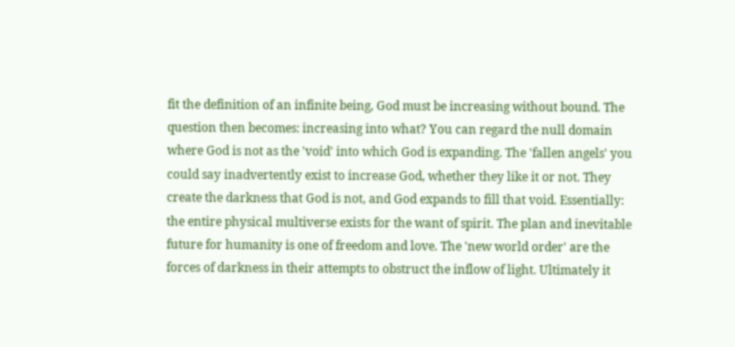fit the definition of an infinite being, God must be increasing without bound. The question then becomes: increasing into what? You can regard the null domain where God is not as the 'void' into which God is expanding. The 'fallen angels' you could say inadvertently exist to increase God, whether they like it or not. They create the darkness that God is not, and God expands to fill that void. Essentially: the entire physical multiverse exists for the want of spirit. The plan and inevitable future for humanity is one of freedom and love. The 'new world order' are the forces of darkness in their attempts to obstruct the inflow of light. Ultimately it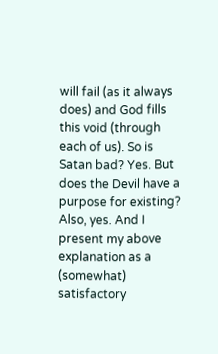will fail (as it always does) and God fills this void (through each of us). So is Satan bad? Yes. But does the Devil have a purpose for existing? Also, yes. And I present my above explanation as a (somewhat) satisfactory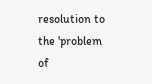resolution to the 'problem of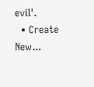evil'.
  • Create New...